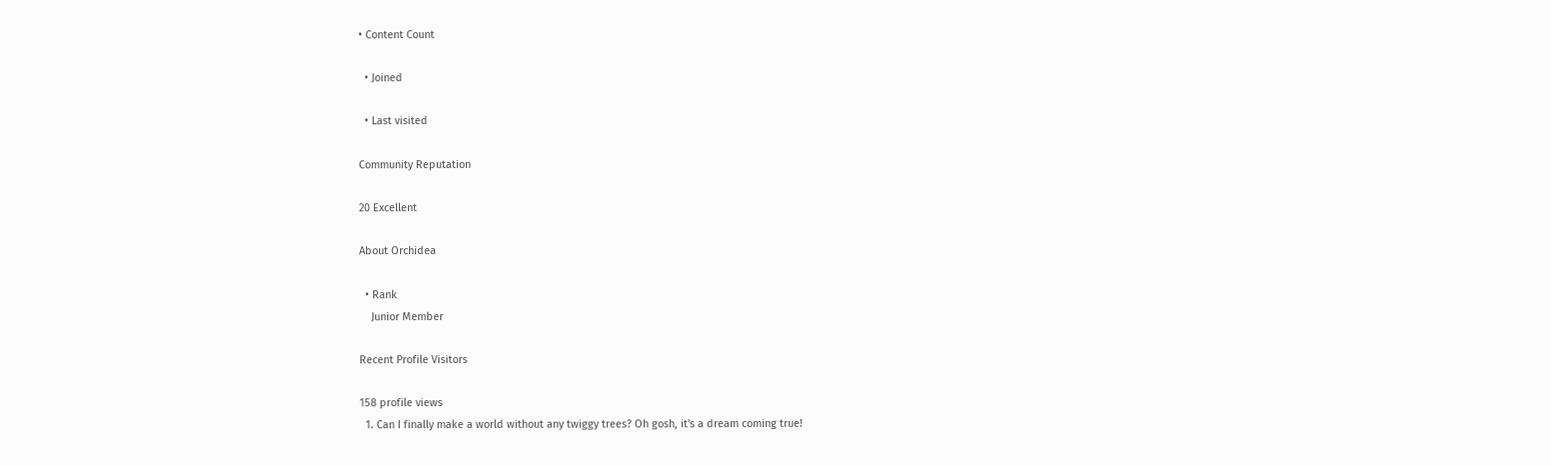• Content Count

  • Joined

  • Last visited

Community Reputation

20 Excellent

About Orchidea

  • Rank
    Junior Member

Recent Profile Visitors

158 profile views
  1. Can I finally make a world without any twiggy trees? Oh gosh, it's a dream coming true!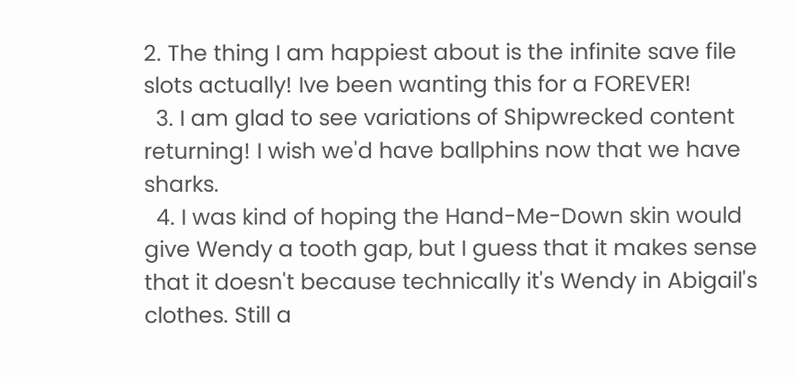2. The thing I am happiest about is the infinite save file slots actually! Ive been wanting this for a FOREVER!
  3. I am glad to see variations of Shipwrecked content returning! I wish we'd have ballphins now that we have sharks.
  4. I was kind of hoping the Hand-Me-Down skin would give Wendy a tooth gap, but I guess that it makes sense that it doesn't because technically it's Wendy in Abigail's clothes. Still a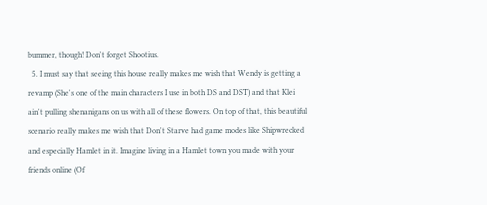bummer, though! Don't forget Shootius.
  5. I must say that seeing this house really makes me wish that Wendy is getting a revamp (She's one of the main characters I use in both DS and DST) and that Klei ain't pulling shenanigans on us with all of these flowers. On top of that, this beautiful scenario really makes me wish that Don't Starve had game modes like Shipwrecked and especially Hamlet in it. Imagine living in a Hamlet town you made with your friends online (Of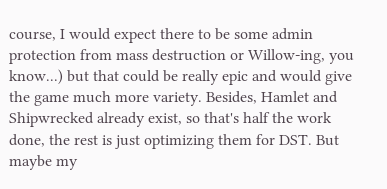course, I would expect there to be some admin protection from mass destruction or Willow-ing, you know...) but that could be really epic and would give the game much more variety. Besides, Hamlet and Shipwrecked already exist, so that's half the work done, the rest is just optimizing them for DST. But maybe my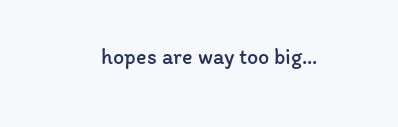hopes are way too big...